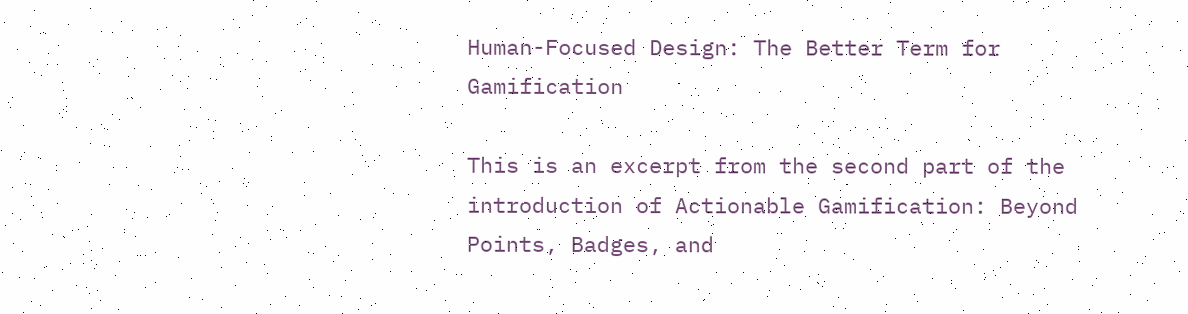Human-Focused Design: The Better Term for Gamification

This is an excerpt from the second part of the introduction of Actionable Gamification: Beyond Points, Badges, and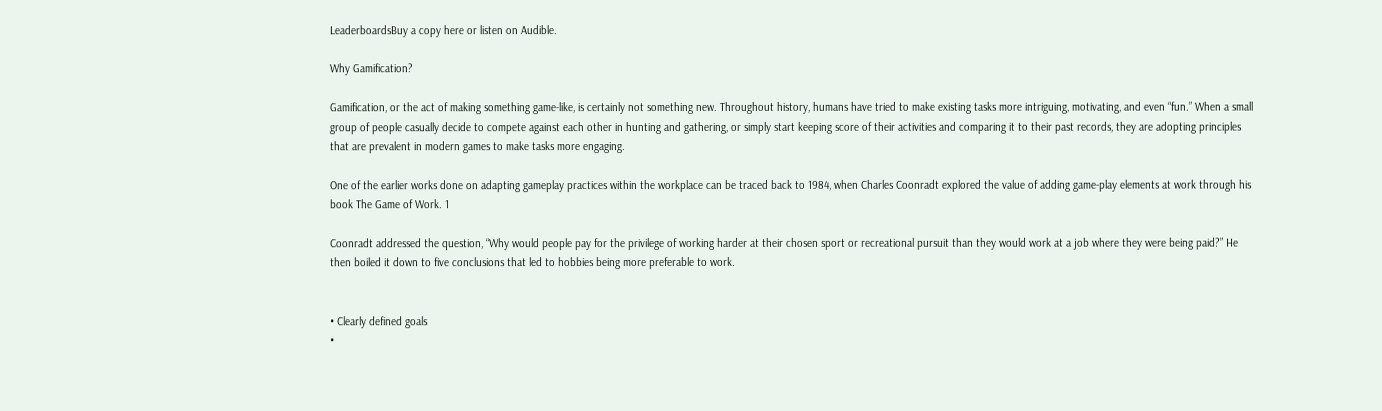LeaderboardsBuy a copy here or listen on Audible.

Why Gamification?

Gamification, or the act of making something game-like, is certainly not something new. Throughout history, humans have tried to make existing tasks more intriguing, motivating, and even “fun.” When a small group of people casually decide to compete against each other in hunting and gathering, or simply start keeping score of their activities and comparing it to their past records, they are adopting principles that are prevalent in modern games to make tasks more engaging.

One of the earlier works done on adapting gameplay practices within the workplace can be traced back to 1984, when Charles Coonradt explored the value of adding game-play elements at work through his book The Game of Work. 1

Coonradt addressed the question, “Why would people pay for the privilege of working harder at their chosen sport or recreational pursuit than they would work at a job where they were being paid?” He then boiled it down to five conclusions that led to hobbies being more preferable to work.


• Clearly defined goals
•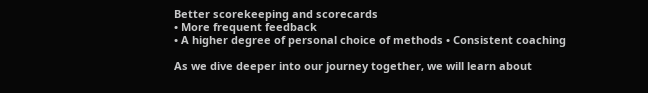Better scorekeeping and scorecards
• More frequent feedback
• A higher degree of personal choice of methods • Consistent coaching

As we dive deeper into our journey together, we will learn about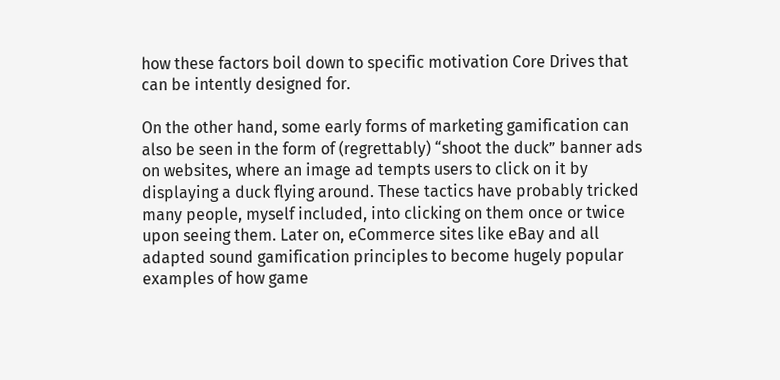how these factors boil down to specific motivation Core Drives that can be intently designed for.

On the other hand, some early forms of marketing gamification can also be seen in the form of (regrettably) “shoot the duck” banner ads on websites, where an image ad tempts users to click on it by displaying a duck flying around. These tactics have probably tricked many people, myself included, into clicking on them once or twice upon seeing them. Later on, eCommerce sites like eBay and all adapted sound gamification principles to become hugely popular examples of how game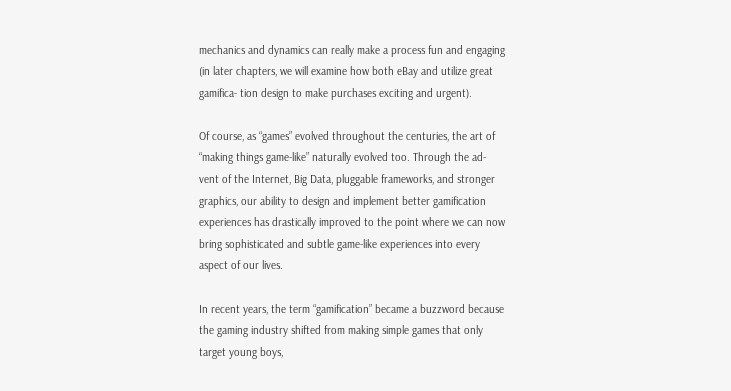mechanics and dynamics can really make a process fun and engaging (in later chapters, we will examine how both eBay and utilize great gamifica- tion design to make purchases exciting and urgent).

Of course, as “games” evolved throughout the centuries, the art of “making things game-like” naturally evolved too. Through the ad- vent of the Internet, Big Data, pluggable frameworks, and stronger graphics, our ability to design and implement better gamification experiences has drastically improved to the point where we can now bring sophisticated and subtle game-like experiences into every aspect of our lives.

In recent years, the term “gamification” became a buzzword because the gaming industry shifted from making simple games that only target young boys,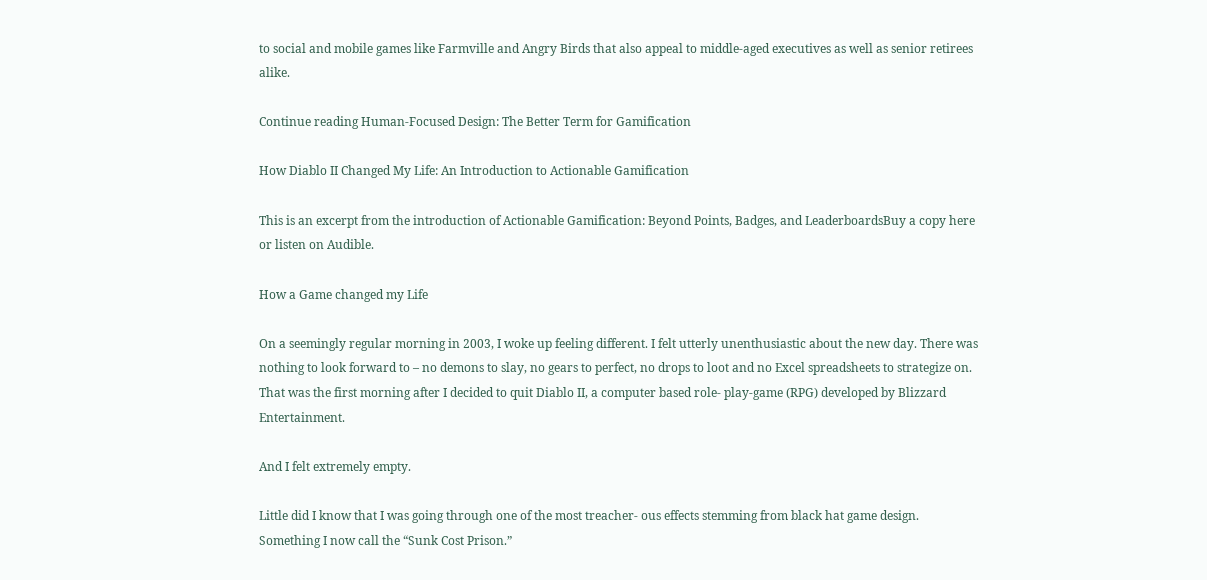to social and mobile games like Farmville and Angry Birds that also appeal to middle-aged executives as well as senior retirees alike.

Continue reading Human-Focused Design: The Better Term for Gamification

How Diablo II Changed My Life: An Introduction to Actionable Gamification

This is an excerpt from the introduction of Actionable Gamification: Beyond Points, Badges, and LeaderboardsBuy a copy here or listen on Audible.

How a Game changed my Life

On a seemingly regular morning in 2003, I woke up feeling different. I felt utterly unenthusiastic about the new day. There was nothing to look forward to – no demons to slay, no gears to perfect, no drops to loot and no Excel spreadsheets to strategize on. That was the first morning after I decided to quit Diablo II, a computer based role- play-game (RPG) developed by Blizzard Entertainment.

And I felt extremely empty.

Little did I know that I was going through one of the most treacher- ous effects stemming from black hat game design. Something I now call the “Sunk Cost Prison.”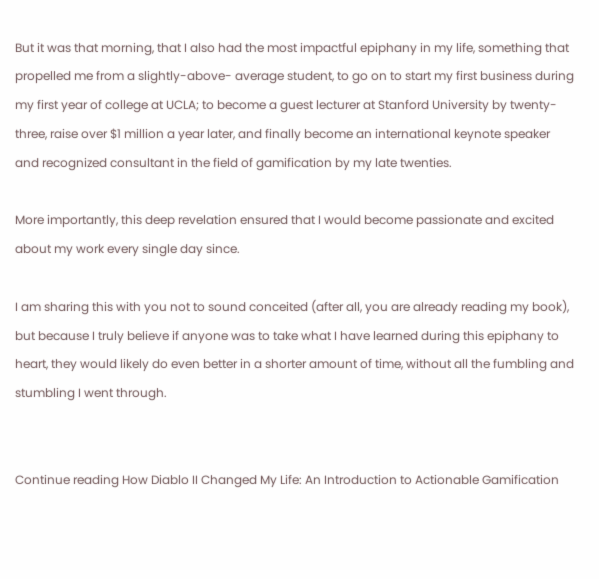But it was that morning, that I also had the most impactful epiphany in my life, something that propelled me from a slightly-above- average student, to go on to start my first business during my first year of college at UCLA; to become a guest lecturer at Stanford University by twenty-three, raise over $1 million a year later, and finally become an international keynote speaker and recognized consultant in the field of gamification by my late twenties.

More importantly, this deep revelation ensured that I would become passionate and excited about my work every single day since.

I am sharing this with you not to sound conceited (after all, you are already reading my book), but because I truly believe if anyone was to take what I have learned during this epiphany to heart, they would likely do even better in a shorter amount of time, without all the fumbling and stumbling I went through.


Continue reading How Diablo II Changed My Life: An Introduction to Actionable Gamification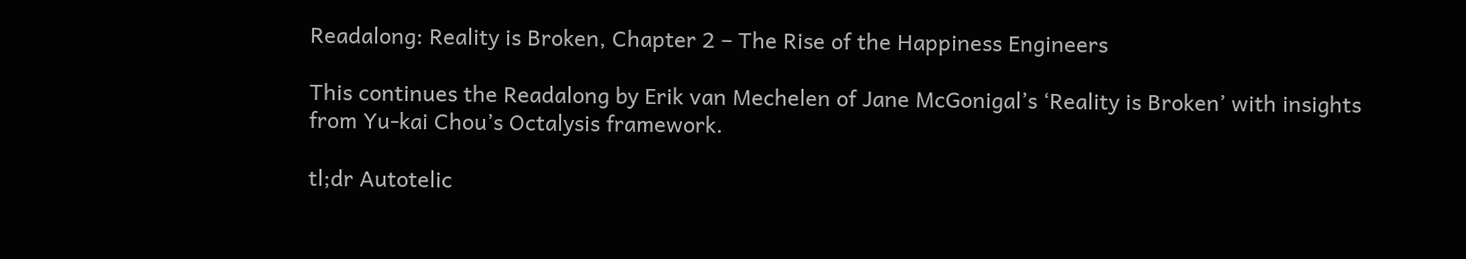Readalong: Reality is Broken, Chapter 2 – The Rise of the Happiness Engineers

This continues the Readalong by Erik van Mechelen of Jane McGonigal’s ‘Reality is Broken’ with insights from Yu-kai Chou’s Octalysis framework.

tl;dr Autotelic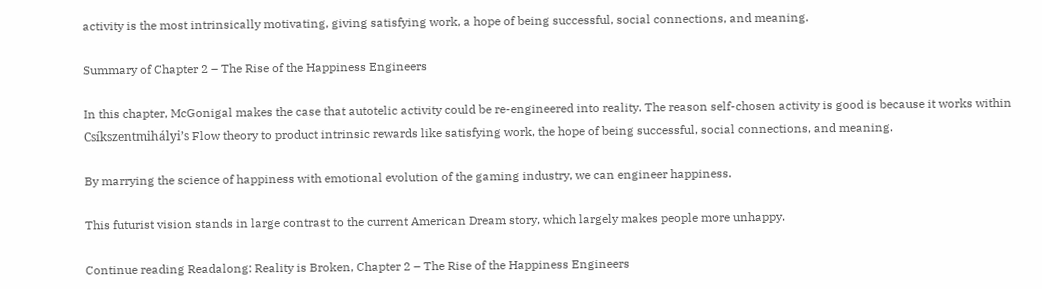activity is the most intrinsically motivating, giving satisfying work, a hope of being successful, social connections, and meaning.

Summary of Chapter 2 – The Rise of the Happiness Engineers

In this chapter, McGonigal makes the case that autotelic activity could be re-engineered into reality. The reason self-chosen activity is good is because it works within Csíkszentmihályi’s Flow theory to product intrinsic rewards like satisfying work, the hope of being successful, social connections, and meaning.

By marrying the science of happiness with emotional evolution of the gaming industry, we can engineer happiness.

This futurist vision stands in large contrast to the current American Dream story, which largely makes people more unhappy.

Continue reading Readalong: Reality is Broken, Chapter 2 – The Rise of the Happiness Engineers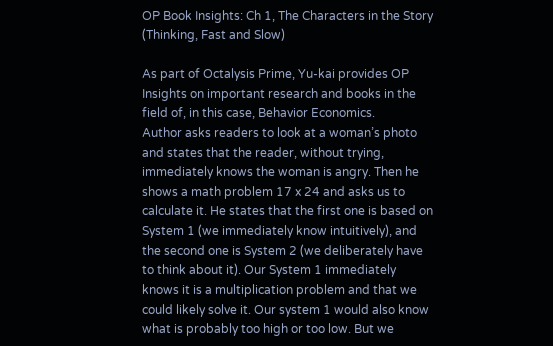OP Book Insights: Ch 1, The Characters in the Story (Thinking, Fast and Slow)

As part of Octalysis Prime, Yu-kai provides OP Insights on important research and books in the field of, in this case, Behavior Economics.
Author asks readers to look at a woman’s photo and states that the reader, without trying, immediately knows the woman is angry. Then he shows a math problem 17 x 24 and asks us to calculate it. He states that the first one is based on System 1 (we immediately know intuitively), and the second one is System 2 (we deliberately have to think about it). Our System 1 immediately knows it is a multiplication problem and that we could likely solve it. Our system 1 would also know what is probably too high or too low. But we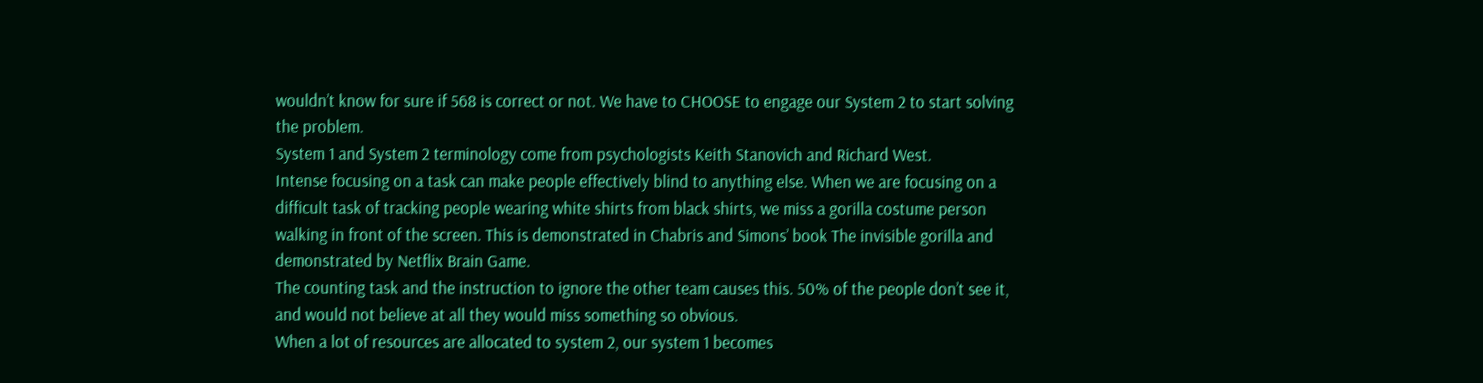wouldn’t know for sure if 568 is correct or not. We have to CHOOSE to engage our System 2 to start solving the problem.
System 1 and System 2 terminology come from psychologists Keith Stanovich and Richard West.
Intense focusing on a task can make people effectively blind to anything else. When we are focusing on a difficult task of tracking people wearing white shirts from black shirts, we miss a gorilla costume person walking in front of the screen. This is demonstrated in Chabris and Simons’ book The invisible gorilla and demonstrated by Netflix Brain Game.
The counting task and the instruction to ignore the other team causes this. 50% of the people don’t see it, and would not believe at all they would miss something so obvious.
When a lot of resources are allocated to system 2, our system 1 becomes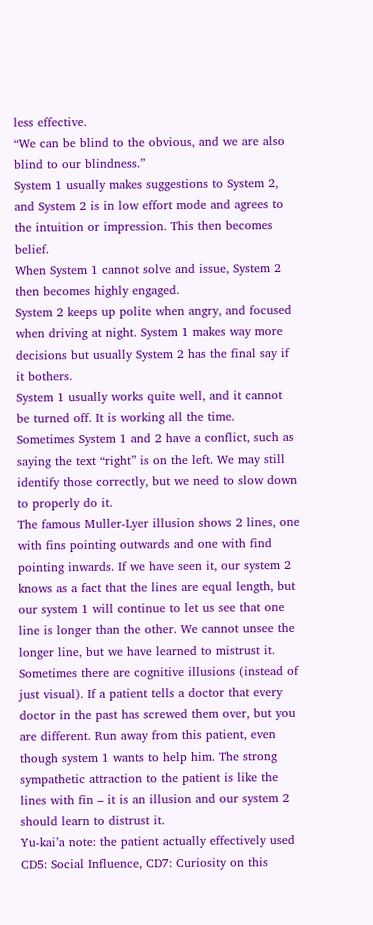less effective.
“We can be blind to the obvious, and we are also blind to our blindness.”
System 1 usually makes suggestions to System 2, and System 2 is in low effort mode and agrees to the intuition or impression. This then becomes belief.
When System 1 cannot solve and issue, System 2 then becomes highly engaged.
System 2 keeps up polite when angry, and focused when driving at night. System 1 makes way more decisions but usually System 2 has the final say if it bothers.
System 1 usually works quite well, and it cannot be turned off. It is working all the time.
Sometimes System 1 and 2 have a conflict, such as saying the text “right” is on the left. We may still identify those correctly, but we need to slow down to properly do it.
The famous Muller-Lyer illusion shows 2 lines, one with fins pointing outwards and one with find pointing inwards. If we have seen it, our system 2 knows as a fact that the lines are equal length, but our system 1 will continue to let us see that one line is longer than the other. We cannot unsee the longer line, but we have learned to mistrust it.
Sometimes there are cognitive illusions (instead of just visual). If a patient tells a doctor that every doctor in the past has screwed them over, but you are different. Run away from this patient, even though system 1 wants to help him. The strong sympathetic attraction to the patient is like the lines with fin – it is an illusion and our system 2 should learn to distrust it.
Yu-kai’a note: the patient actually effectively used CD5: Social Influence, CD7: Curiosity on this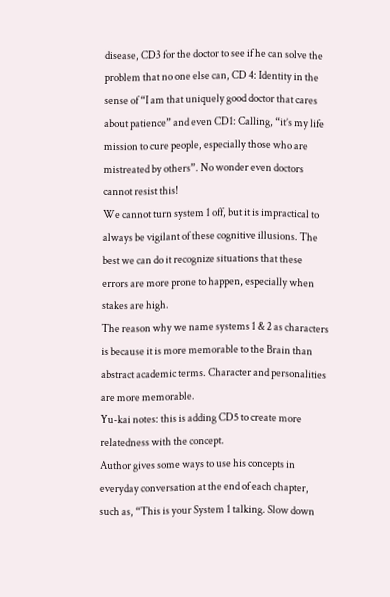disease, CD3 for the doctor to see if he can solve the problem that no one else can, CD 4: Identity in the sense of “I am that uniquely good doctor that cares about patience” and even CD1: Calling, “it’s my life mission to cure people, especially those who are mistreated by others”. No wonder even doctors cannot resist this!
We cannot turn system 1 off, but it is impractical to always be vigilant of these cognitive illusions. The best we can do it recognize situations that these errors are more prone to happen, especially when stakes are high.
The reason why we name systems 1 & 2 as characters is because it is more memorable to the Brain than abstract academic terms. Character and personalities are more memorable.
Yu-kai notes: this is adding CD5 to create more relatedness with the concept.
Author gives some ways to use his concepts in everyday conversation at the end of each chapter, such as, “This is your System 1 talking. Slow down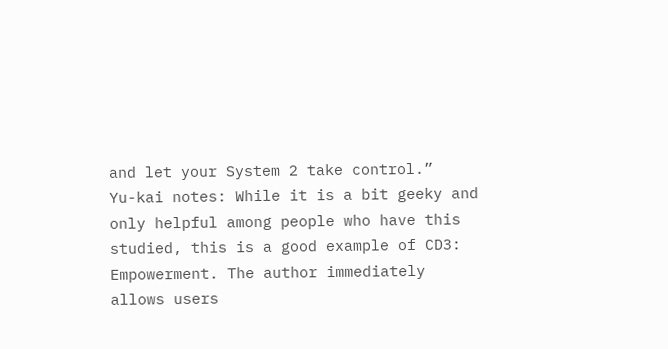and let your System 2 take control.”
Yu-kai notes: While it is a bit geeky and only helpful among people who have this studied, this is a good example of CD3: Empowerment. The author immediately allows users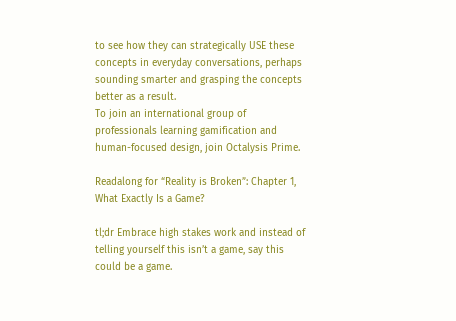to see how they can strategically USE these concepts in everyday conversations, perhaps sounding smarter and grasping the concepts better as a result.
To join an international group of professionals learning gamification and human-focused design, join Octalysis Prime.

Readalong for “Reality is Broken”: Chapter 1, What Exactly Is a Game?

tl;dr Embrace high stakes work and instead of telling yourself this isn’t a game, say this could be a game.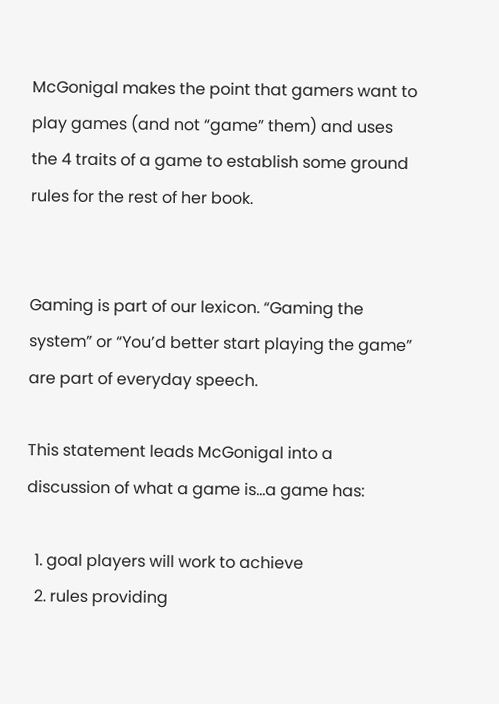McGonigal makes the point that gamers want to play games (and not “game” them) and uses the 4 traits of a game to establish some ground rules for the rest of her book.


Gaming is part of our lexicon. “Gaming the system” or “You’d better start playing the game” are part of everyday speech.

This statement leads McGonigal into a discussion of what a game is…a game has:

  1. goal players will work to achieve
  2. rules providing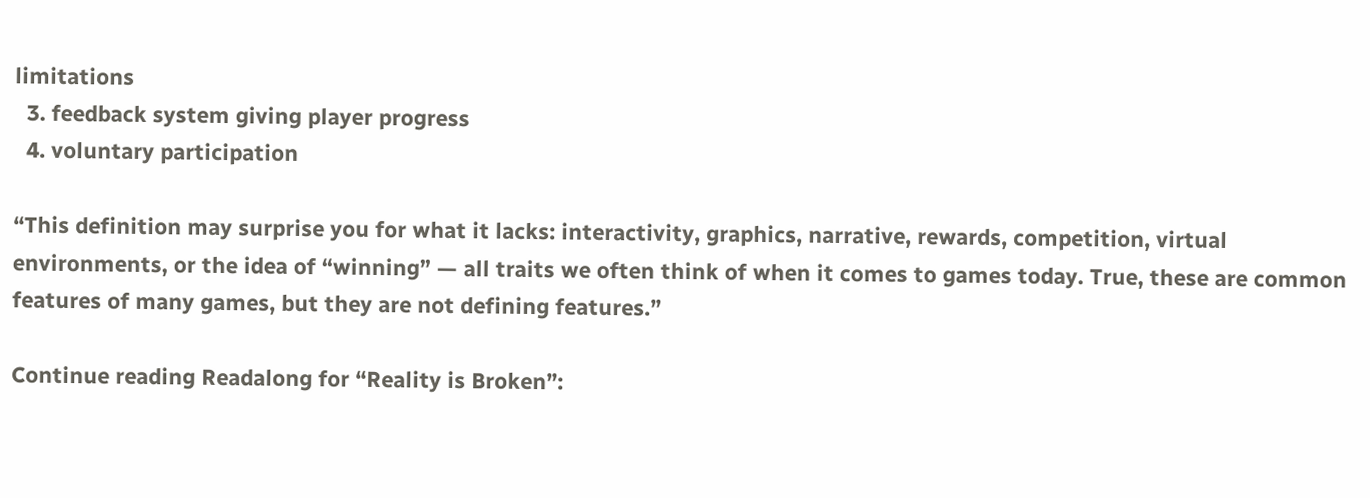limitations
  3. feedback system giving player progress
  4. voluntary participation

“This definition may surprise you for what it lacks: interactivity, graphics, narrative, rewards, competition, virtual environments, or the idea of “winning” — all traits we often think of when it comes to games today. True, these are common features of many games, but they are not defining features.”

Continue reading Readalong for “Reality is Broken”: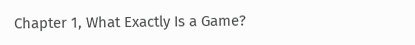Chapter 1, What Exactly Is a Game?